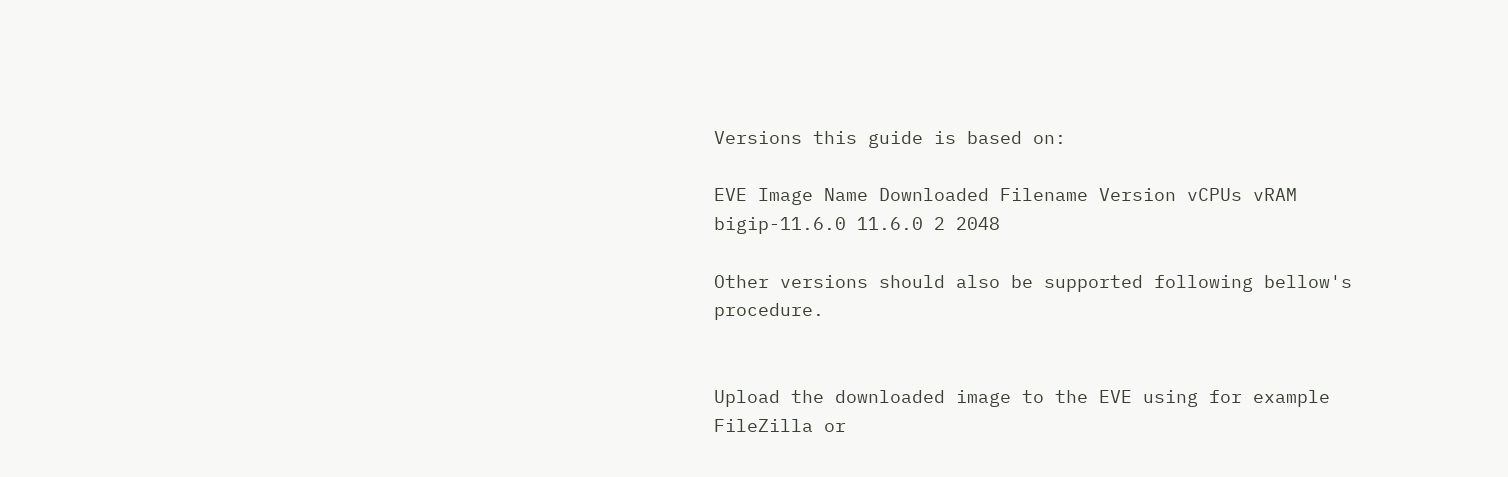Versions this guide is based on:

EVE Image Name Downloaded Filename Version vCPUs vRAM
bigip-11.6.0 11.6.0 2 2048

Other versions should also be supported following bellow's procedure.


Upload the downloaded image to the EVE using for example FileZilla or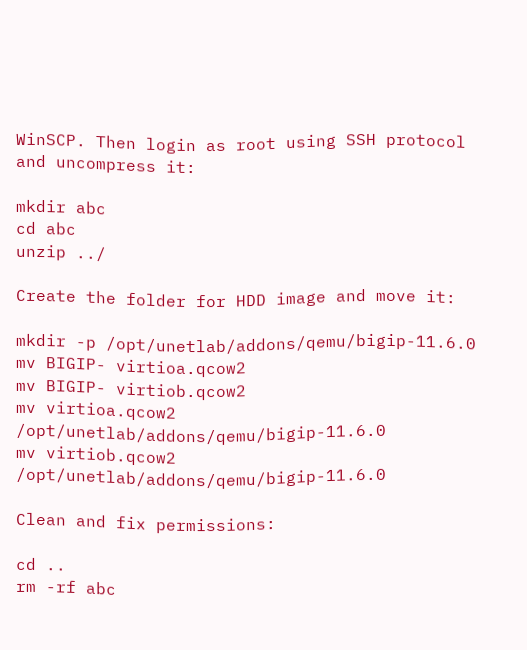WinSCP. Then login as root using SSH protocol and uncompress it:

mkdir abc
cd abc
unzip ../

Create the folder for HDD image and move it:

mkdir -p /opt/unetlab/addons/qemu/bigip-11.6.0
mv BIGIP- virtioa.qcow2
mv BIGIP- virtiob.qcow2
mv virtioa.qcow2 /opt/unetlab/addons/qemu/bigip-11.6.0
mv virtiob.qcow2 /opt/unetlab/addons/qemu/bigip-11.6.0

Clean and fix permissions:

cd ..
rm -rf abc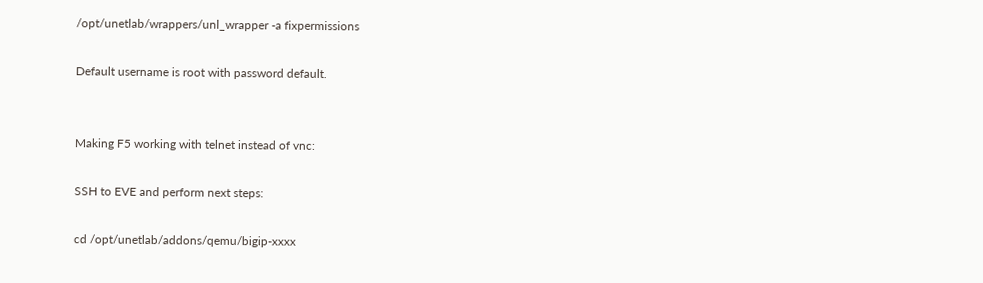/opt/unetlab/wrappers/unl_wrapper -a fixpermissions

Default username is root with password default.


Making F5 working with telnet instead of vnc:

SSH to EVE and perform next steps:

cd /opt/unetlab/addons/qemu/bigip-xxxx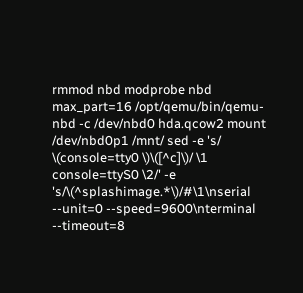rmmod nbd modprobe nbd max_part=16 /opt/qemu/bin/qemu-nbd -c /dev/nbd0 hda.qcow2 mount /dev/nbd0p1 /mnt/ sed -e 's/ \(console=tty0 \)\([^c]\)/ \1 console=ttyS0 \2/' -e 's/\(^splashimage.*\)/#\1\nserial --unit=0 --speed=9600\nterminal --timeout=8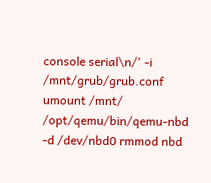console serial\n/' -i /mnt/grub/grub.conf umount /mnt/ /opt/qemu/bin/qemu-nbd -d /dev/nbd0 rmmod nbd